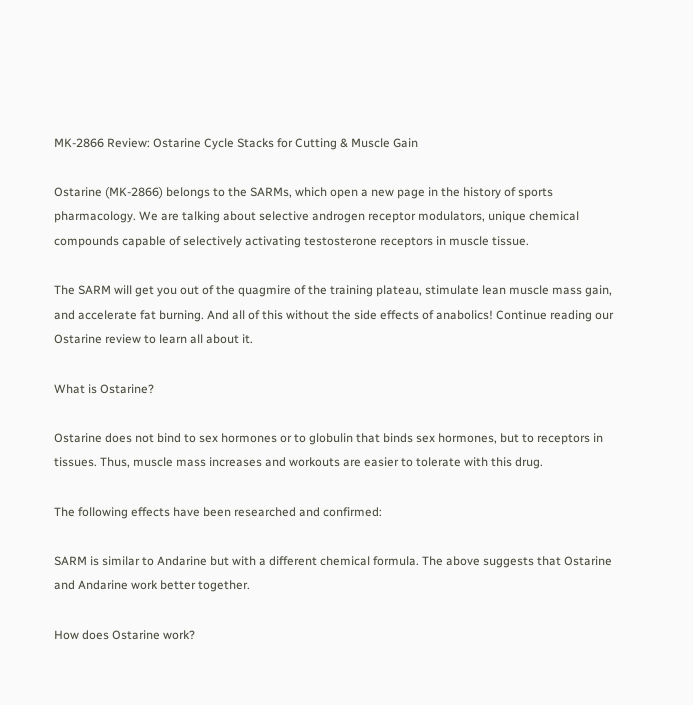MK-2866 Review: Ostarine Cycle Stacks for Cutting & Muscle Gain

Ostarine (MK-2866) belongs to the SARMs, which open a new page in the history of sports pharmacology. We are talking about selective androgen receptor modulators, unique chemical compounds capable of selectively activating testosterone receptors in muscle tissue.

The SARM will get you out of the quagmire of the training plateau, stimulate lean muscle mass gain, and accelerate fat burning. And all of this without the side effects of anabolics! Continue reading our Ostarine review to learn all about it.

What is Ostarine?

Ostarine does not bind to sex hormones or to globulin that binds sex hormones, but to receptors in tissues. Thus, muscle mass increases and workouts are easier to tolerate with this drug.

The following effects have been researched and confirmed:

SARM is similar to Andarine but with a different chemical formula. The above suggests that Ostarine and Andarine work better together.

How does Ostarine work?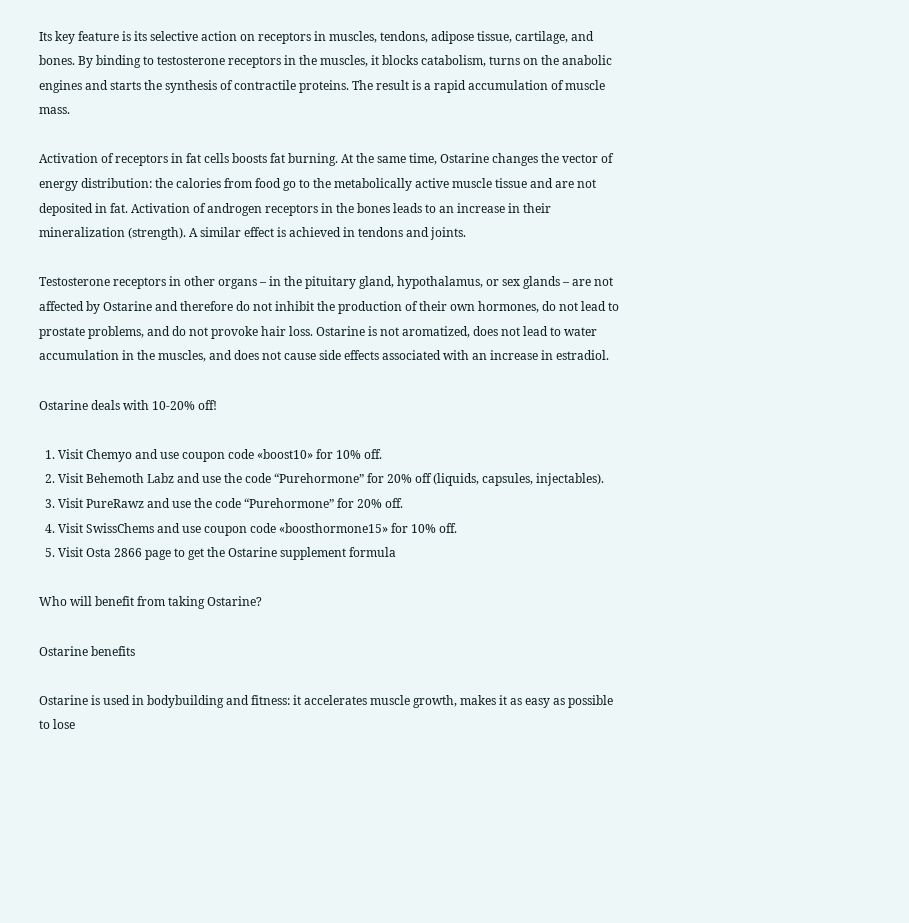Its key feature is its selective action on receptors in muscles, tendons, adipose tissue, cartilage, and bones. By binding to testosterone receptors in the muscles, it blocks catabolism, turns on the anabolic engines and starts the synthesis of contractile proteins. The result is a rapid accumulation of muscle mass.

Activation of receptors in fat cells boosts fat burning. At the same time, Ostarine changes the vector of energy distribution: the calories from food go to the metabolically active muscle tissue and are not deposited in fat. Activation of androgen receptors in the bones leads to an increase in their mineralization (strength). A similar effect is achieved in tendons and joints.

Testosterone receptors in other organs – in the pituitary gland, hypothalamus, or sex glands – are not affected by Ostarine and therefore do not inhibit the production of their own hormones, do not lead to prostate problems, and do not provoke hair loss. Ostarine is not aromatized, does not lead to water accumulation in the muscles, and does not cause side effects associated with an increase in estradiol.

Ostarine deals with 10-20% off!

  1. Visit Chemyo and use coupon code «boost10» for 10% off.
  2. Visit Behemoth Labz and use the code “Purehormone” for 20% off (liquids, capsules, injectables).
  3. Visit PureRawz and use the code “Purehormone” for 20% off.
  4. Visit SwissChems and use coupon code «boosthormone15» for 10% off.
  5. Visit Osta 2866 page to get the Ostarine supplement formula

Who will benefit from taking Ostarine?

Ostarine benefits

Ostarine is used in bodybuilding and fitness: it accelerates muscle growth, makes it as easy as possible to lose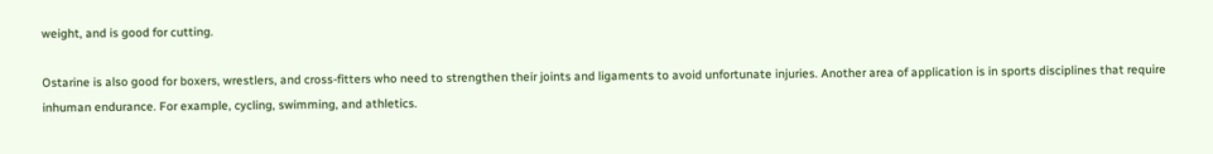weight, and is good for cutting.

Ostarine is also good for boxers, wrestlers, and cross-fitters who need to strengthen their joints and ligaments to avoid unfortunate injuries. Another area of application is in sports disciplines that require inhuman endurance. For example, cycling, swimming, and athletics.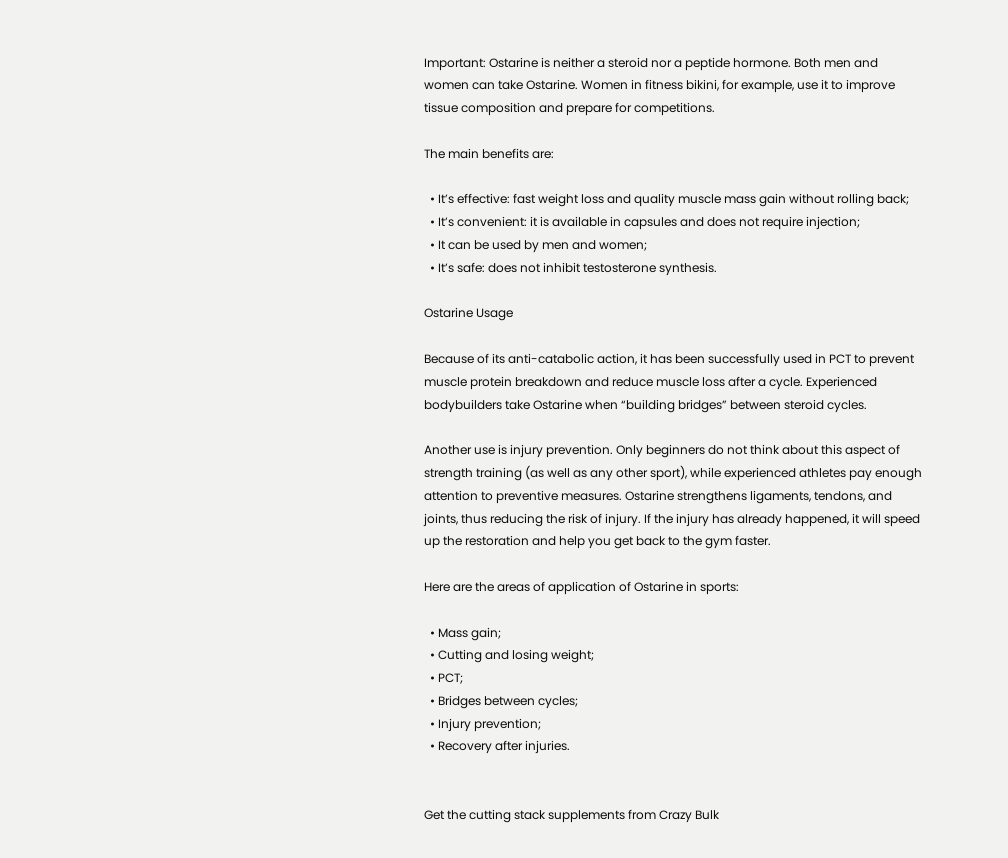Important: Ostarine is neither a steroid nor a peptide hormone. Both men and women can take Ostarine. Women in fitness bikini, for example, use it to improve tissue composition and prepare for competitions.

The main benefits are:

  • It’s effective: fast weight loss and quality muscle mass gain without rolling back;
  • It’s convenient: it is available in capsules and does not require injection;
  • It can be used by men and women;
  • It’s safe: does not inhibit testosterone synthesis.

Ostarine Usage

Because of its anti-catabolic action, it has been successfully used in PCT to prevent muscle protein breakdown and reduce muscle loss after a cycle. Experienced bodybuilders take Ostarine when “building bridges” between steroid cycles.

Another use is injury prevention. Only beginners do not think about this aspect of strength training (as well as any other sport), while experienced athletes pay enough attention to preventive measures. Ostarine strengthens ligaments, tendons, and joints, thus reducing the risk of injury. If the injury has already happened, it will speed up the restoration and help you get back to the gym faster.

Here are the areas of application of Ostarine in sports:

  • Mass gain;
  • Cutting and losing weight;
  • PCT;
  • Bridges between cycles;
  • Injury prevention;
  • Recovery after injuries.


Get the cutting stack supplements from Crazy Bulk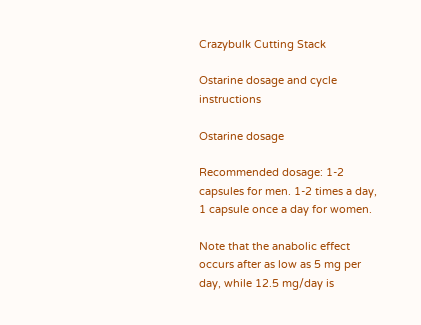Crazybulk Cutting Stack

Ostarine dosage and cycle instructions

Ostarine dosage

Recommended dosage: 1-2 capsules for men. 1-2 times a day, 1 capsule once a day for women.

Note that the anabolic effect occurs after as low as 5 mg per day, while 12.5 mg/day is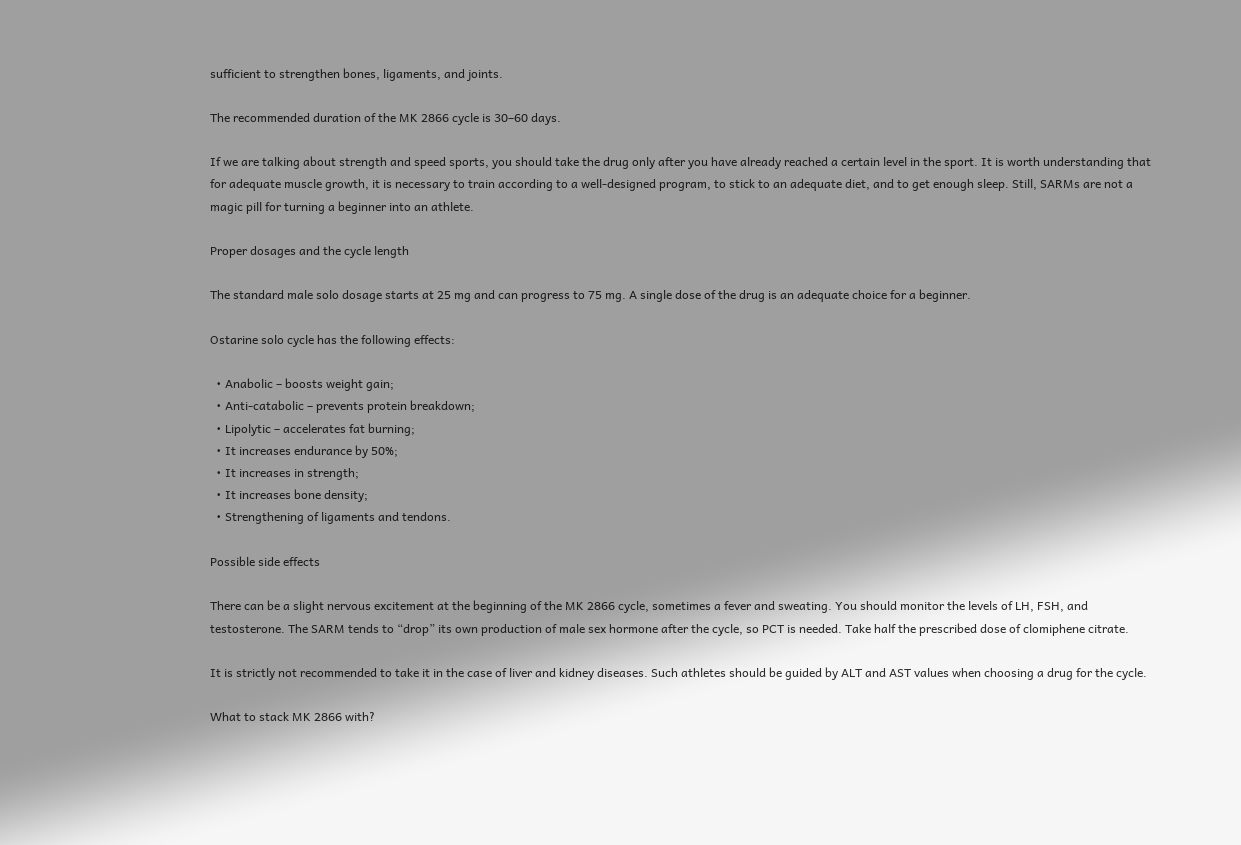sufficient to strengthen bones, ligaments, and joints.

The recommended duration of the MK 2866 cycle is 30–60 days.

If we are talking about strength and speed sports, you should take the drug only after you have already reached a certain level in the sport. It is worth understanding that for adequate muscle growth, it is necessary to train according to a well-designed program, to stick to an adequate diet, and to get enough sleep. Still, SARMs are not a magic pill for turning a beginner into an athlete.

Proper dosages and the cycle length

The standard male solo dosage starts at 25 mg and can progress to 75 mg. A single dose of the drug is an adequate choice for a beginner.

Ostarine solo cycle has the following effects:

  • Anabolic – boosts weight gain;
  • Anti-catabolic – prevents protein breakdown;
  • Lipolytic – accelerates fat burning;
  • It increases endurance by 50%;
  • It increases in strength;
  • It increases bone density;
  • Strengthening of ligaments and tendons.

Possible side effects

There can be a slight nervous excitement at the beginning of the MK 2866 cycle, sometimes a fever and sweating. You should monitor the levels of LH, FSH, and testosterone. The SARM tends to “drop” its own production of male sex hormone after the cycle, so PCT is needed. Take half the prescribed dose of clomiphene citrate.

It is strictly not recommended to take it in the case of liver and kidney diseases. Such athletes should be guided by ALT and AST values when choosing a drug for the cycle.

What to stack MK 2866 with?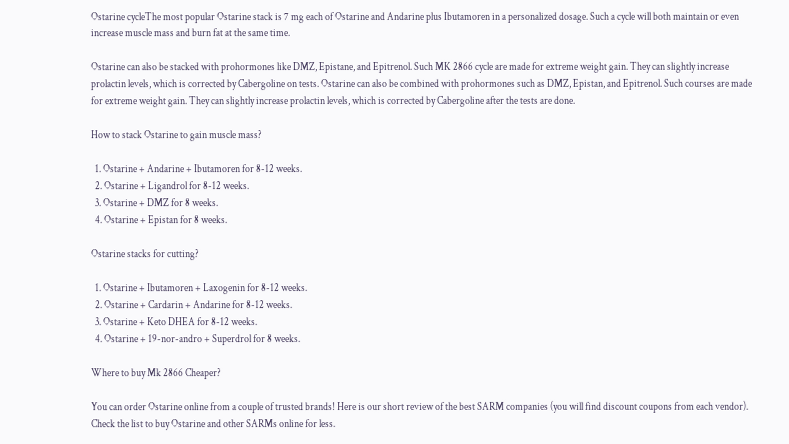Ostarine cycleThe most popular Ostarine stack is 7 mg each of Ostarine and Andarine plus Ibutamoren in a personalized dosage. Such a cycle will both maintain or even increase muscle mass and burn fat at the same time.

Ostarine can also be stacked with prohormones like DMZ, Epistane, and Epitrenol. Such MK 2866 cycle are made for extreme weight gain. They can slightly increase prolactin levels, which is corrected by Cabergoline on tests. Ostarine can also be combined with prohormones such as DMZ, Epistan, and Epitrenol. Such courses are made for extreme weight gain. They can slightly increase prolactin levels, which is corrected by Cabergoline after the tests are done.

How to stack Ostarine to gain muscle mass?

  1. Ostarine + Andarine + Ibutamoren for 8-12 weeks.
  2. Ostarine + Ligandrol for 8-12 weeks.
  3. Ostarine + DMZ for 8 weeks.
  4. Ostarine + Epistan for 8 weeks.

Ostarine stacks for cutting?

  1. Ostarine + Ibutamoren + Laxogenin for 8-12 weeks.
  2. Ostarine + Cardarin + Andarine for 8-12 weeks.
  3. Ostarine + Keto DHEA for 8-12 weeks.
  4. Ostarine + 19-nor-andro + Superdrol for 8 weeks.

Where to buy Mk 2866 Cheaper?

You can order Ostarine online from a couple of trusted brands! Here is our short review of the best SARM companies (you will find discount coupons from each vendor). Check the list to buy Ostarine and other SARMs online for less.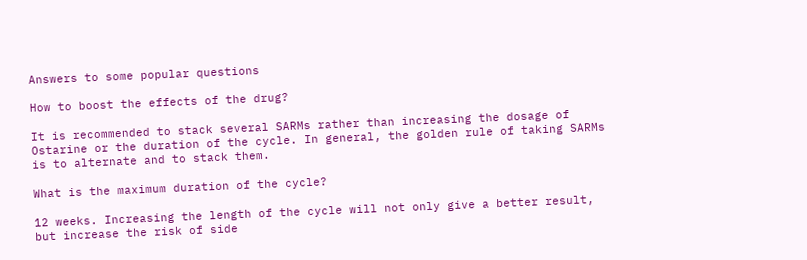Answers to some popular questions

How to boost the effects of the drug?

It is recommended to stack several SARMs rather than increasing the dosage of Ostarine or the duration of the cycle. In general, the golden rule of taking SARMs is to alternate and to stack them.

What is the maximum duration of the cycle?

12 weeks. Increasing the length of the cycle will not only give a better result, but increase the risk of side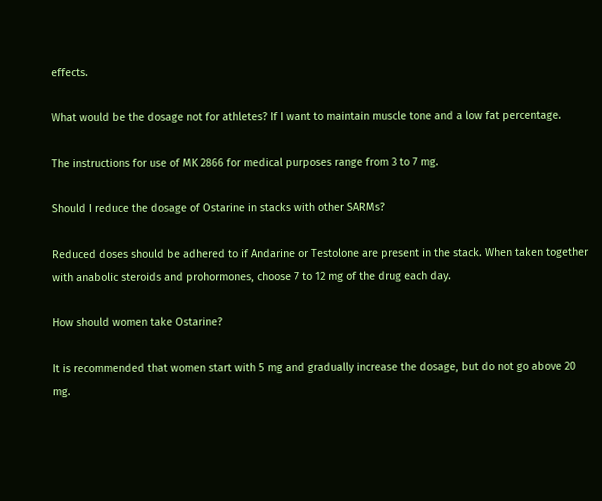effects.

What would be the dosage not for athletes? If I want to maintain muscle tone and a low fat percentage.

The instructions for use of MK 2866 for medical purposes range from 3 to 7 mg.

Should I reduce the dosage of Ostarine in stacks with other SARMs?

Reduced doses should be adhered to if Andarine or Testolone are present in the stack. When taken together with anabolic steroids and prohormones, choose 7 to 12 mg of the drug each day.

How should women take Ostarine?

It is recommended that women start with 5 mg and gradually increase the dosage, but do not go above 20 mg.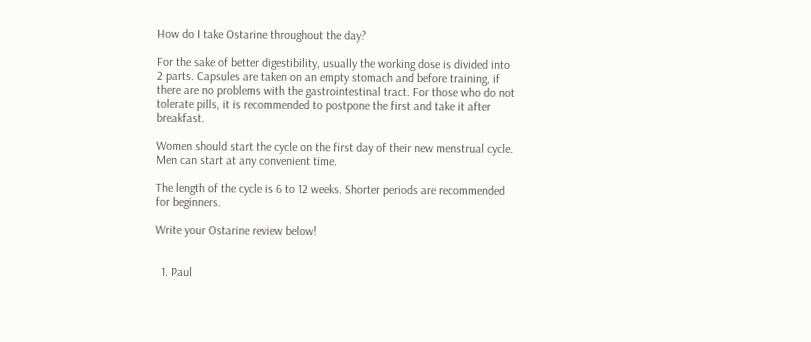How do I take Ostarine throughout the day?

For the sake of better digestibility, usually the working dose is divided into 2 parts. Capsules are taken on an empty stomach and before training, if there are no problems with the gastrointestinal tract. For those who do not tolerate pills, it is recommended to postpone the first and take it after breakfast.

Women should start the cycle on the first day of their new menstrual cycle. Men can start at any convenient time.

The length of the cycle is 6 to 12 weeks. Shorter periods are recommended for beginners.

Write your Ostarine review below!


  1. Paul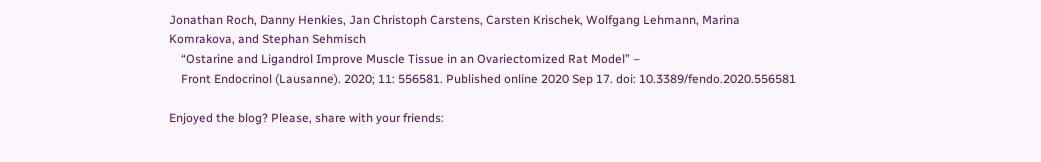Jonathan Roch, Danny Henkies, Jan Christoph Carstens, Carsten Krischek, Wolfgang Lehmann, Marina Komrakova, and Stephan Sehmisch
    “Ostarine and Ligandrol Improve Muscle Tissue in an Ovariectomized Rat Model” –
    Front Endocrinol (Lausanne). 2020; 11: 556581. Published online 2020 Sep 17. doi: 10.3389/fendo.2020.556581

Enjoyed the blog? Please, share with your friends: